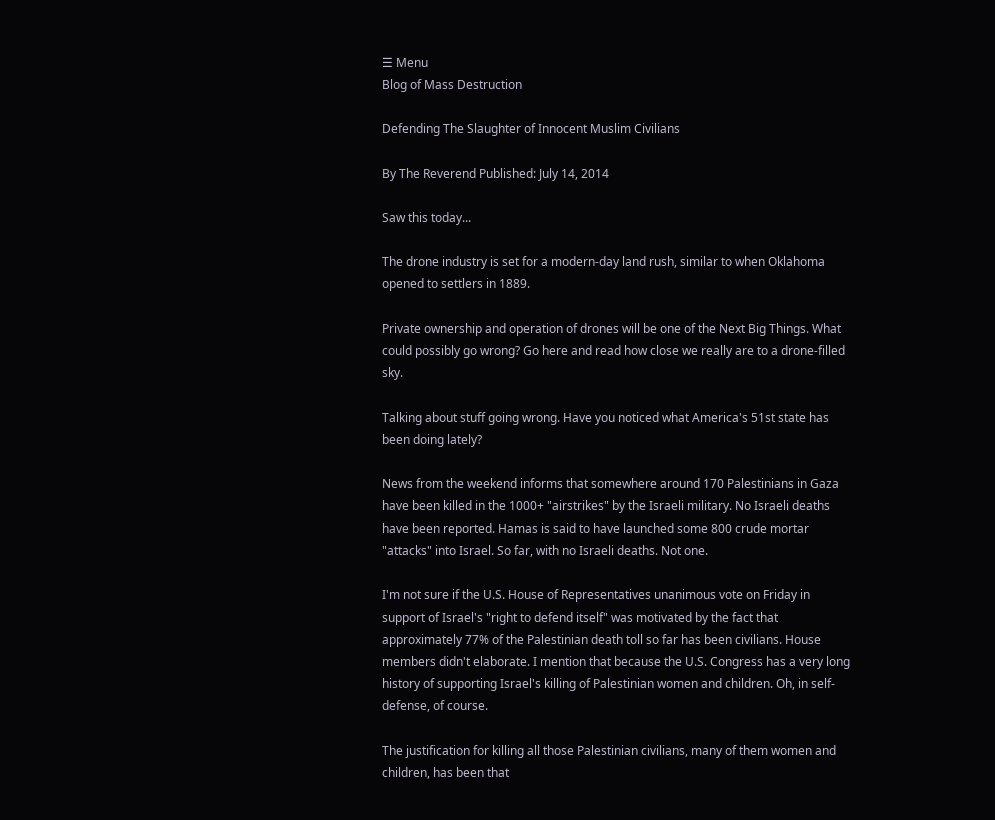☰ Menu
Blog of Mass Destruction

Defending The Slaughter of Innocent Muslim Civilians

By The Reverend Published: July 14, 2014

Saw this today...

The drone industry is set for a modern-day land rush, similar to when Oklahoma opened to settlers in 1889.

Private ownership and operation of drones will be one of the Next Big Things. What could possibly go wrong? Go here and read how close we really are to a drone-filled sky.

Talking about stuff going wrong. Have you noticed what America's 51st state has been doing lately?

News from the weekend informs that somewhere around 170 Palestinians in Gaza have been killed in the 1000+ "airstrikes" by the Israeli military. No Israeli deaths have been reported. Hamas is said to have launched some 800 crude mortar "attacks" into Israel. So far, with no Israeli deaths. Not one.

I'm not sure if the U.S. House of Representatives unanimous vote on Friday in support of Israel's "right to defend itself" was motivated by the fact that approximately 77% of the Palestinian death toll so far has been civilians. House members didn't elaborate. I mention that because the U.S. Congress has a very long history of supporting Israel's killing of Palestinian women and children. Oh, in self-defense, of course.

The justification for killing all those Palestinian civilians, many of them women and children, has been that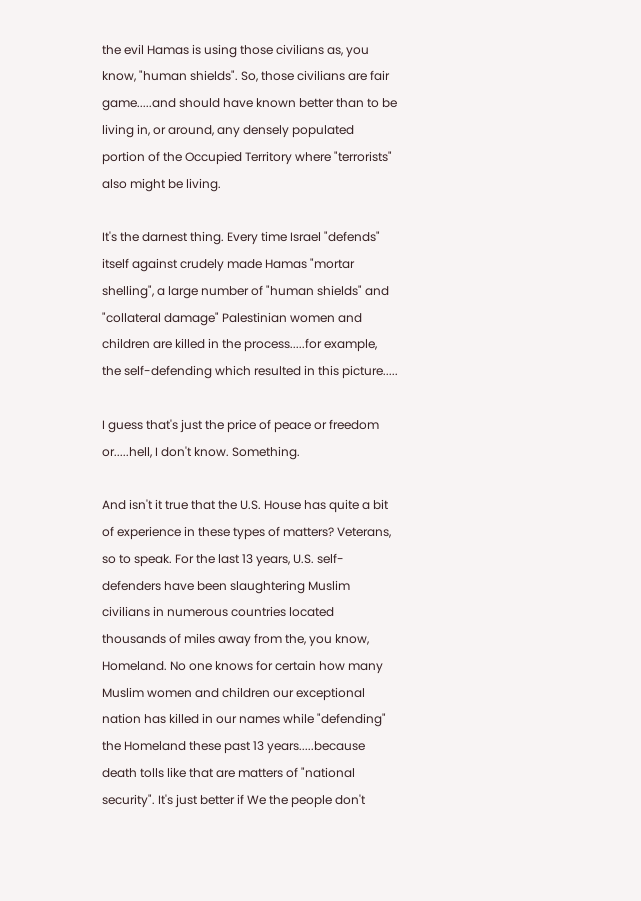the evil Hamas is using those civilians as, you know, "human shields". So, those civilians are fair game.....and should have known better than to be living in, or around, any densely populated portion of the Occupied Territory where "terrorists" also might be living.

It's the darnest thing. Every time Israel "defends" itself against crudely made Hamas "mortar shelling", a large number of "human shields" and "collateral damage" Palestinian women and children are killed in the process.....for example, the self-defending which resulted in this picture.....

I guess that's just the price of peace or freedom or.....hell, I don't know. Something.

And isn't it true that the U.S. House has quite a bit of experience in these types of matters? Veterans, so to speak. For the last 13 years, U.S. self-defenders have been slaughtering Muslim civilians in numerous countries located thousands of miles away from the, you know, Homeland. No one knows for certain how many Muslim women and children our exceptional nation has killed in our names while "defending" the Homeland these past 13 years.....because death tolls like that are matters of "national security". It's just better if We the people don't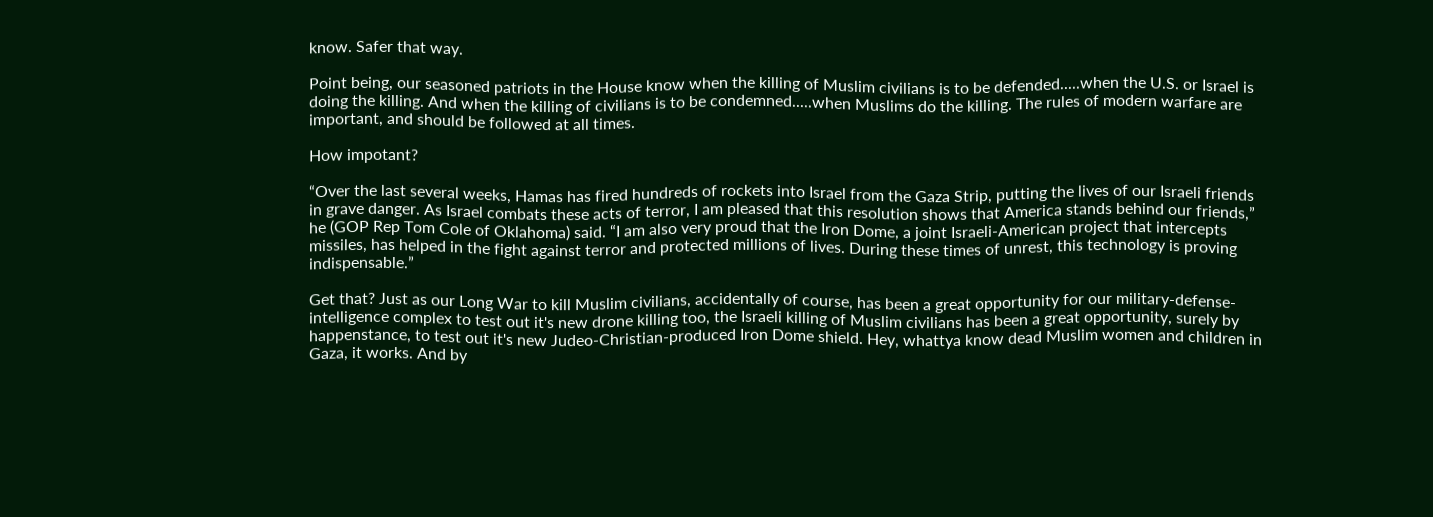know. Safer that way.

Point being, our seasoned patriots in the House know when the killing of Muslim civilians is to be defended.....when the U.S. or Israel is doing the killing. And when the killing of civilians is to be condemned.....when Muslims do the killing. The rules of modern warfare are important, and should be followed at all times.

How impotant?

“Over the last several weeks, Hamas has fired hundreds of rockets into Israel from the Gaza Strip, putting the lives of our Israeli friends in grave danger. As Israel combats these acts of terror, I am pleased that this resolution shows that America stands behind our friends,” he (GOP Rep Tom Cole of Oklahoma) said. “I am also very proud that the Iron Dome, a joint Israeli-American project that intercepts missiles, has helped in the fight against terror and protected millions of lives. During these times of unrest, this technology is proving indispensable.”

Get that? Just as our Long War to kill Muslim civilians, accidentally of course, has been a great opportunity for our military-defense-intelligence complex to test out it's new drone killing too, the Israeli killing of Muslim civilians has been a great opportunity, surely by happenstance, to test out it's new Judeo-Christian-produced Iron Dome shield. Hey, whattya know dead Muslim women and children in Gaza, it works. And by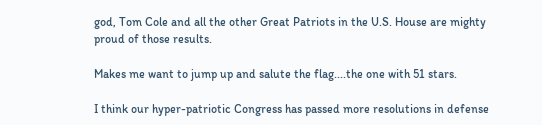god, Tom Cole and all the other Great Patriots in the U.S. House are mighty proud of those results.

Makes me want to jump up and salute the flag....the one with 51 stars.

I think our hyper-patriotic Congress has passed more resolutions in defense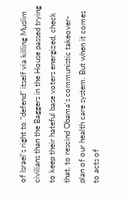of Israel's right to "defend" itself via killing Muslim civilians than the Baggers in the House passed trying to keep their hateful base voters energized, check that, to rescind Obama's communistic takeover-plan of our health care system. But when it comes to acts of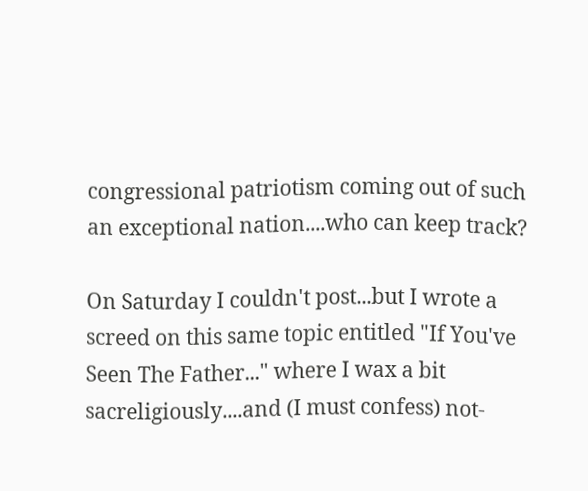congressional patriotism coming out of such an exceptional nation....who can keep track?

On Saturday I couldn't post...but I wrote a screed on this same topic entitled "If You've Seen The Father..." where I wax a bit sacreligiously....and (I must confess) not-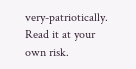very-patriotically. Read it at your own risk.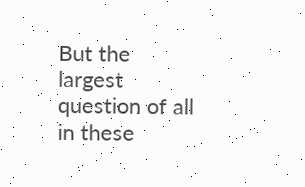But the largest question of all in these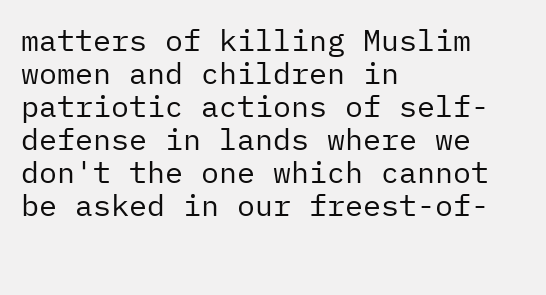matters of killing Muslim women and children in patriotic actions of self-defense in lands where we don't the one which cannot be asked in our freest-of-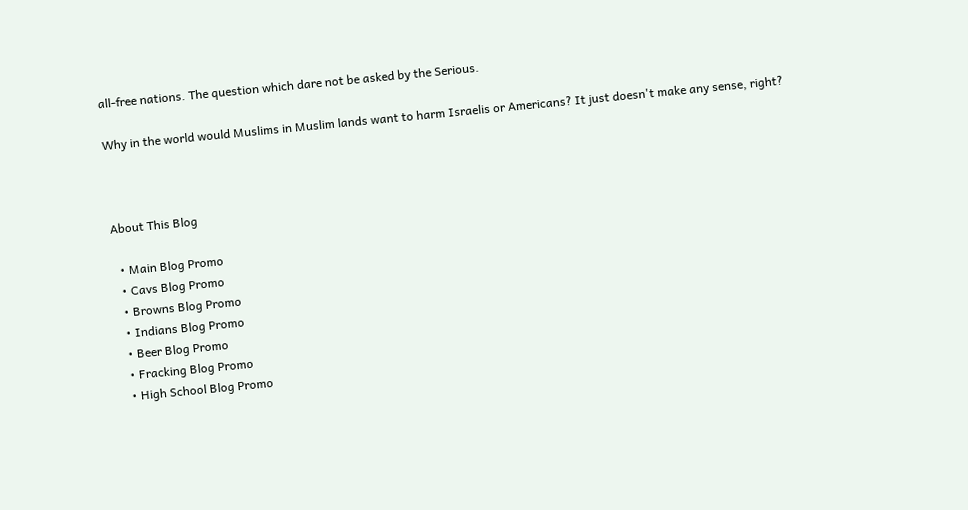all-free nations. The question which dare not be asked by the Serious.

Why in the world would Muslims in Muslim lands want to harm Israelis or Americans? It just doesn't make any sense, right?



About This Blog

  • Main Blog Promo
  • Cavs Blog Promo
  • Browns Blog Promo
  • Indians Blog Promo
  • Beer Blog Promo
  • Fracking Blog Promo
  • High School Blog Promo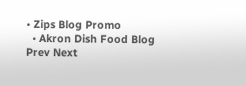• Zips Blog Promo
  • Akron Dish Food Blog
Prev Next